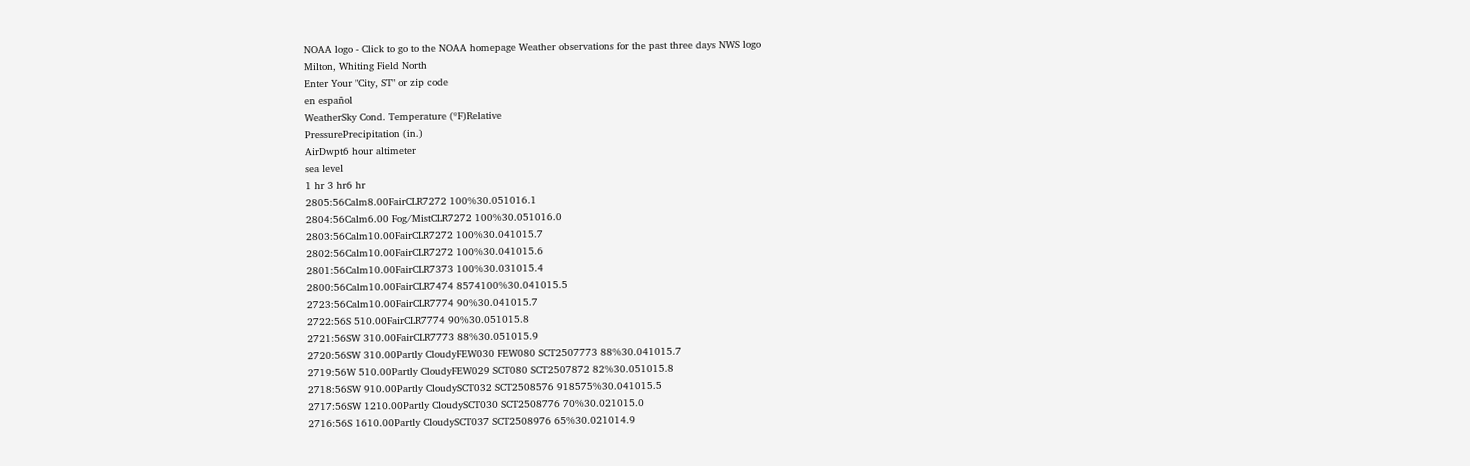NOAA logo - Click to go to the NOAA homepage Weather observations for the past three days NWS logo
Milton, Whiting Field North
Enter Your "City, ST" or zip code
en español
WeatherSky Cond. Temperature (ºF)Relative
PressurePrecipitation (in.)
AirDwpt6 hour altimeter
sea level
1 hr 3 hr6 hr
2805:56Calm8.00FairCLR7272 100%30.051016.1
2804:56Calm6.00 Fog/MistCLR7272 100%30.051016.0
2803:56Calm10.00FairCLR7272 100%30.041015.7
2802:56Calm10.00FairCLR7272 100%30.041015.6
2801:56Calm10.00FairCLR7373 100%30.031015.4
2800:56Calm10.00FairCLR7474 8574100%30.041015.5
2723:56Calm10.00FairCLR7774 90%30.041015.7
2722:56S 510.00FairCLR7774 90%30.051015.8
2721:56SW 310.00FairCLR7773 88%30.051015.9
2720:56SW 310.00Partly CloudyFEW030 FEW080 SCT2507773 88%30.041015.7
2719:56W 510.00Partly CloudyFEW029 SCT080 SCT2507872 82%30.051015.8
2718:56SW 910.00Partly CloudySCT032 SCT2508576 918575%30.041015.5
2717:56SW 1210.00Partly CloudySCT030 SCT2508776 70%30.021015.0
2716:56S 1610.00Partly CloudySCT037 SCT2508976 65%30.021014.9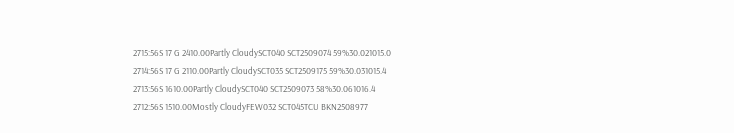2715:56S 17 G 2410.00Partly CloudySCT040 SCT2509074 59%30.021015.0
2714:56S 17 G 2110.00Partly CloudySCT035 SCT2509175 59%30.031015.4
2713:56S 1610.00Partly CloudySCT040 SCT2509073 58%30.061016.4
2712:56S 1510.00Mostly CloudyFEW032 SCT045TCU BKN2508977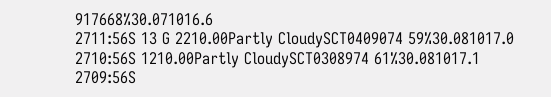917668%30.071016.6
2711:56S 13 G 2210.00Partly CloudySCT0409074 59%30.081017.0
2710:56S 1210.00Partly CloudySCT0308974 61%30.081017.1
2709:56S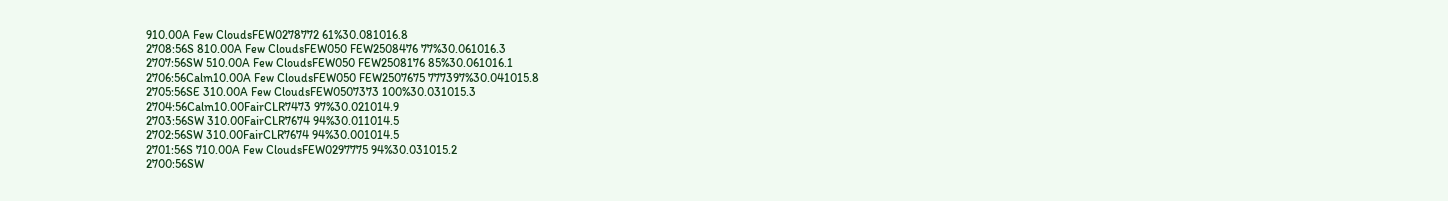910.00A Few CloudsFEW0278772 61%30.081016.8
2708:56S 810.00A Few CloudsFEW050 FEW2508476 77%30.061016.3
2707:56SW 510.00A Few CloudsFEW050 FEW2508176 85%30.061016.1
2706:56Calm10.00A Few CloudsFEW050 FEW2507675 777397%30.041015.8
2705:56SE 310.00A Few CloudsFEW0507373 100%30.031015.3
2704:56Calm10.00FairCLR7473 97%30.021014.9
2703:56SW 310.00FairCLR7674 94%30.011014.5
2702:56SW 310.00FairCLR7674 94%30.001014.5
2701:56S 710.00A Few CloudsFEW0297775 94%30.031015.2
2700:56SW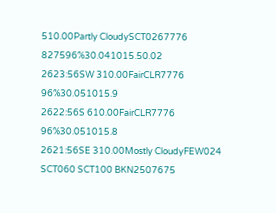510.00Partly CloudySCT0267776 827596%30.041015.50.02
2623:56SW 310.00FairCLR7776 96%30.051015.9
2622:56S 610.00FairCLR7776 96%30.051015.8
2621:56SE 310.00Mostly CloudyFEW024 SCT060 SCT100 BKN2507675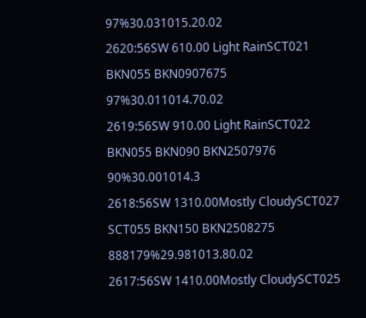97%30.031015.20.02
2620:56SW 610.00 Light RainSCT021 BKN055 BKN0907675 97%30.011014.70.02
2619:56SW 910.00 Light RainSCT022 BKN055 BKN090 BKN2507976 90%30.001014.3
2618:56SW 1310.00Mostly CloudySCT027 SCT055 BKN150 BKN2508275 888179%29.981013.80.02
2617:56SW 1410.00Mostly CloudySCT025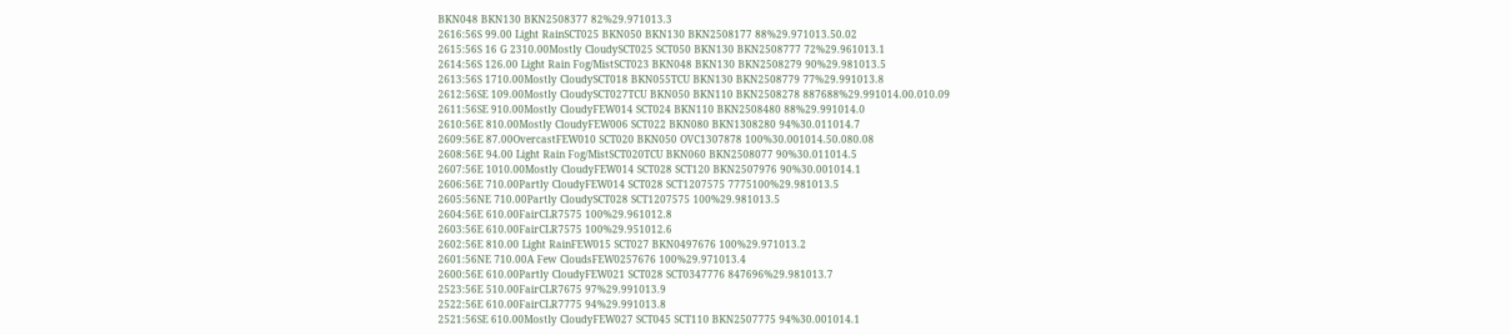BKN048 BKN130 BKN2508377 82%29.971013.3
2616:56S 99.00 Light RainSCT025 BKN050 BKN130 BKN2508177 88%29.971013.50.02
2615:56S 16 G 2310.00Mostly CloudySCT025 SCT050 BKN130 BKN2508777 72%29.961013.1
2614:56S 126.00 Light Rain Fog/MistSCT023 BKN048 BKN130 BKN2508279 90%29.981013.5
2613:56S 1710.00Mostly CloudySCT018 BKN055TCU BKN130 BKN2508779 77%29.991013.8
2612:56SE 109.00Mostly CloudySCT027TCU BKN050 BKN110 BKN2508278 887688%29.991014.00.010.09
2611:56SE 910.00Mostly CloudyFEW014 SCT024 BKN110 BKN2508480 88%29.991014.0
2610:56E 810.00Mostly CloudyFEW006 SCT022 BKN080 BKN1308280 94%30.011014.7
2609:56E 87.00OvercastFEW010 SCT020 BKN050 OVC1307878 100%30.001014.50.080.08
2608:56E 94.00 Light Rain Fog/MistSCT020TCU BKN060 BKN2508077 90%30.011014.5
2607:56E 1010.00Mostly CloudyFEW014 SCT028 SCT120 BKN2507976 90%30.001014.1
2606:56E 710.00Partly CloudyFEW014 SCT028 SCT1207575 7775100%29.981013.5
2605:56NE 710.00Partly CloudySCT028 SCT1207575 100%29.981013.5
2604:56E 610.00FairCLR7575 100%29.961012.8
2603:56E 610.00FairCLR7575 100%29.951012.6
2602:56E 810.00 Light RainFEW015 SCT027 BKN0497676 100%29.971013.2
2601:56NE 710.00A Few CloudsFEW0257676 100%29.971013.4
2600:56E 610.00Partly CloudyFEW021 SCT028 SCT0347776 847696%29.981013.7
2523:56E 510.00FairCLR7675 97%29.991013.9
2522:56E 610.00FairCLR7775 94%29.991013.8
2521:56SE 610.00Mostly CloudyFEW027 SCT045 SCT110 BKN2507775 94%30.001014.1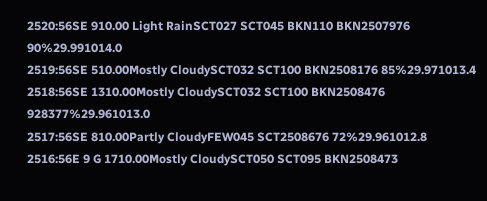2520:56SE 910.00 Light RainSCT027 SCT045 BKN110 BKN2507976 90%29.991014.0
2519:56SE 510.00Mostly CloudySCT032 SCT100 BKN2508176 85%29.971013.4
2518:56SE 1310.00Mostly CloudySCT032 SCT100 BKN2508476 928377%29.961013.0
2517:56SE 810.00Partly CloudyFEW045 SCT2508676 72%29.961012.8
2516:56E 9 G 1710.00Mostly CloudySCT050 SCT095 BKN2508473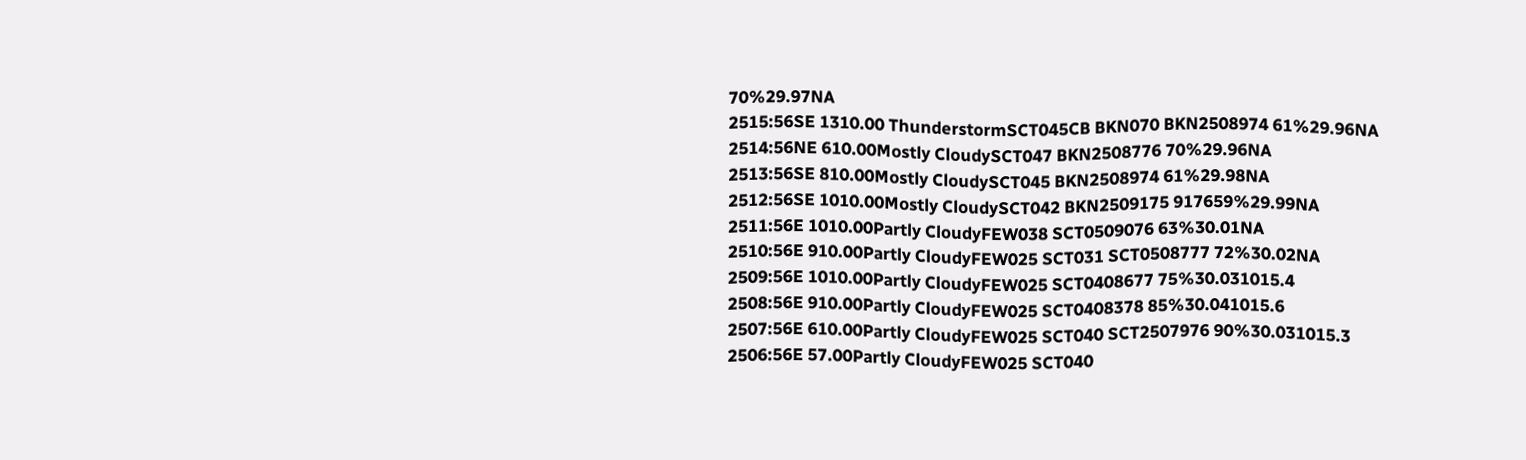70%29.97NA
2515:56SE 1310.00 ThunderstormSCT045CB BKN070 BKN2508974 61%29.96NA
2514:56NE 610.00Mostly CloudySCT047 BKN2508776 70%29.96NA
2513:56SE 810.00Mostly CloudySCT045 BKN2508974 61%29.98NA
2512:56SE 1010.00Mostly CloudySCT042 BKN2509175 917659%29.99NA
2511:56E 1010.00Partly CloudyFEW038 SCT0509076 63%30.01NA
2510:56E 910.00Partly CloudyFEW025 SCT031 SCT0508777 72%30.02NA
2509:56E 1010.00Partly CloudyFEW025 SCT0408677 75%30.031015.4
2508:56E 910.00Partly CloudyFEW025 SCT0408378 85%30.041015.6
2507:56E 610.00Partly CloudyFEW025 SCT040 SCT2507976 90%30.031015.3
2506:56E 57.00Partly CloudyFEW025 SCT040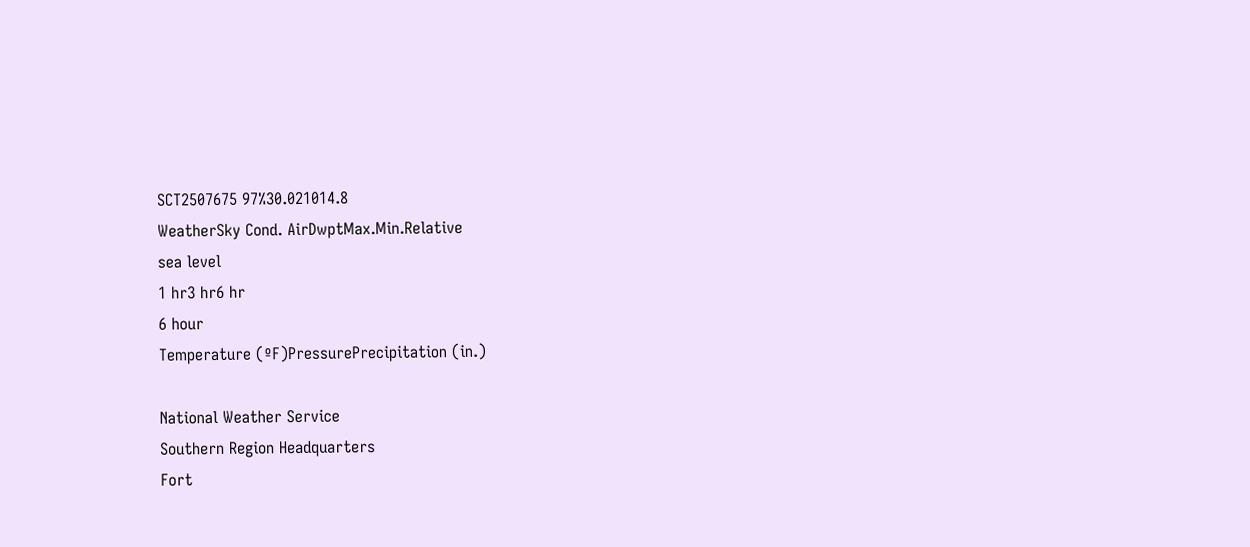SCT2507675 97%30.021014.8
WeatherSky Cond. AirDwptMax.Min.Relative
sea level
1 hr3 hr6 hr
6 hour
Temperature (ºF)PressurePrecipitation (in.)

National Weather Service
Southern Region Headquarters
Fort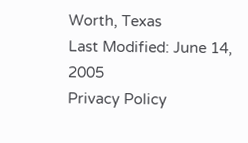Worth, Texas
Last Modified: June 14, 2005
Privacy Policy